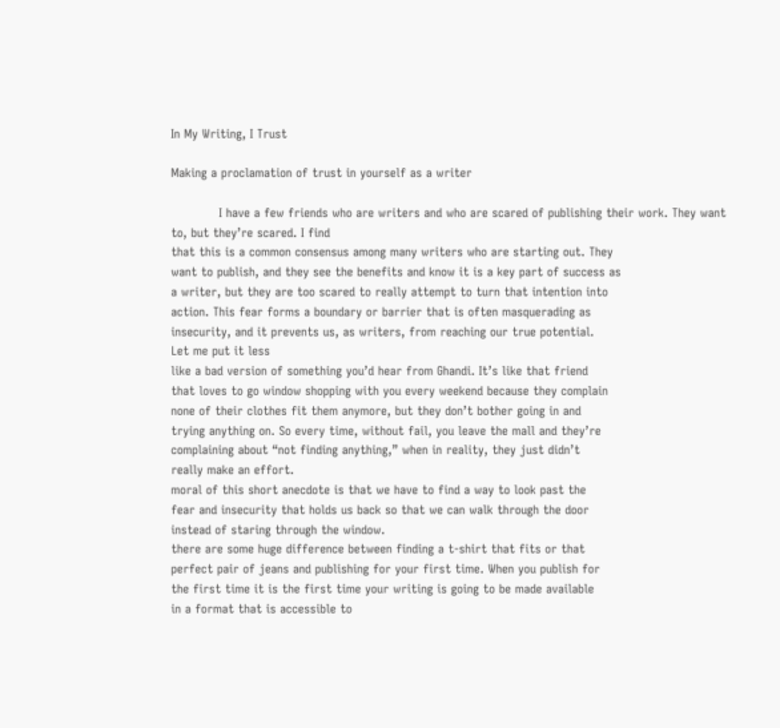In My Writing, I Trust

Making a proclamation of trust in yourself as a writer

            I have a few friends who are writers and who are scared of publishing their work. They want to, but they’re scared. I find
that this is a common consensus among many writers who are starting out. They
want to publish, and they see the benefits and know it is a key part of success as
a writer, but they are too scared to really attempt to turn that intention into
action. This fear forms a boundary or barrier that is often masquerading as
insecurity, and it prevents us, as writers, from reaching our true potential.
Let me put it less
like a bad version of something you’d hear from Ghandi. It’s like that friend
that loves to go window shopping with you every weekend because they complain
none of their clothes fit them anymore, but they don’t bother going in and
trying anything on. So every time, without fail, you leave the mall and they’re
complaining about “not finding anything,” when in reality, they just didn’t
really make an effort.
moral of this short anecdote is that we have to find a way to look past the
fear and insecurity that holds us back so that we can walk through the door
instead of staring through the window.
there are some huge difference between finding a t-shirt that fits or that
perfect pair of jeans and publishing for your first time. When you publish for
the first time it is the first time your writing is going to be made available
in a format that is accessible to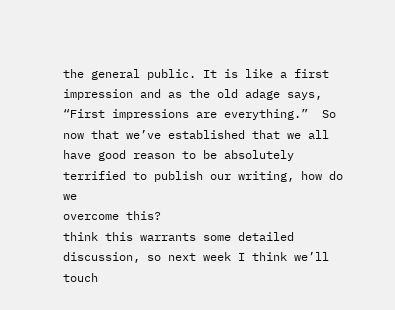the general public. It is like a first
impression and as the old adage says, “First impressions are everything.”  So now that we’ve established that we all
have good reason to be absolutely terrified to publish our writing, how do we
overcome this?
think this warrants some detailed discussion, so next week I think we’ll touch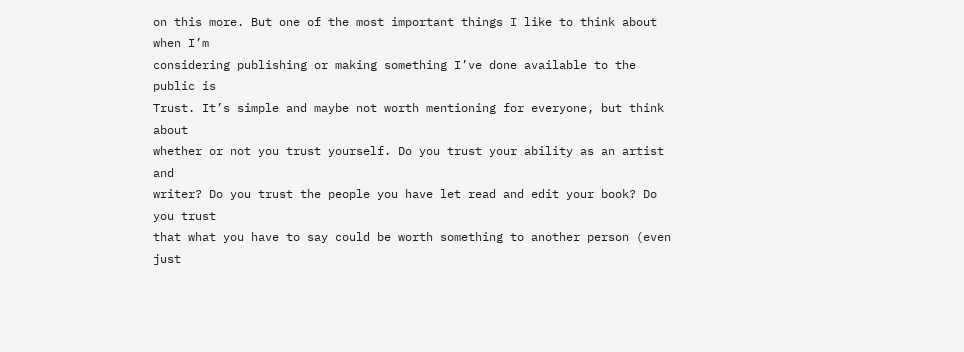on this more. But one of the most important things I like to think about when I’m
considering publishing or making something I’ve done available to the public is
Trust. It’s simple and maybe not worth mentioning for everyone, but think about
whether or not you trust yourself. Do you trust your ability as an artist and
writer? Do you trust the people you have let read and edit your book? Do you trust
that what you have to say could be worth something to another person (even just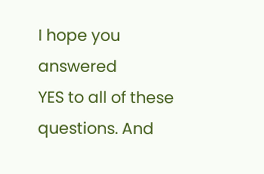I hope you answered
YES to all of these questions. And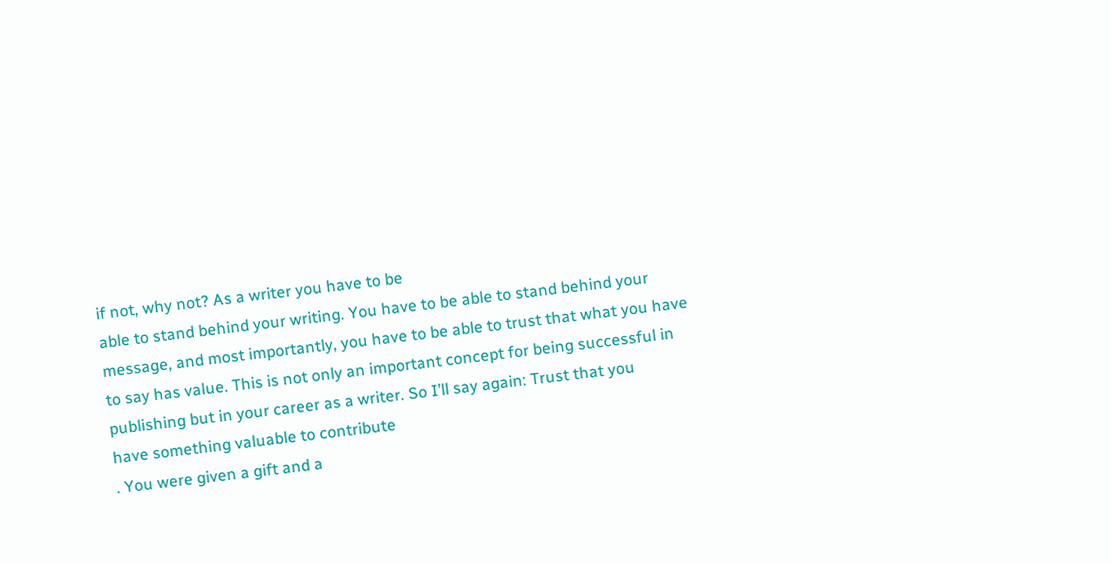if not, why not? As a writer you have to be
able to stand behind your writing. You have to be able to stand behind your
message, and most importantly, you have to be able to trust that what you have
to say has value. This is not only an important concept for being successful in
publishing but in your career as a writer. So I’ll say again: Trust that you
have something valuable to contribute
. You were given a gift and a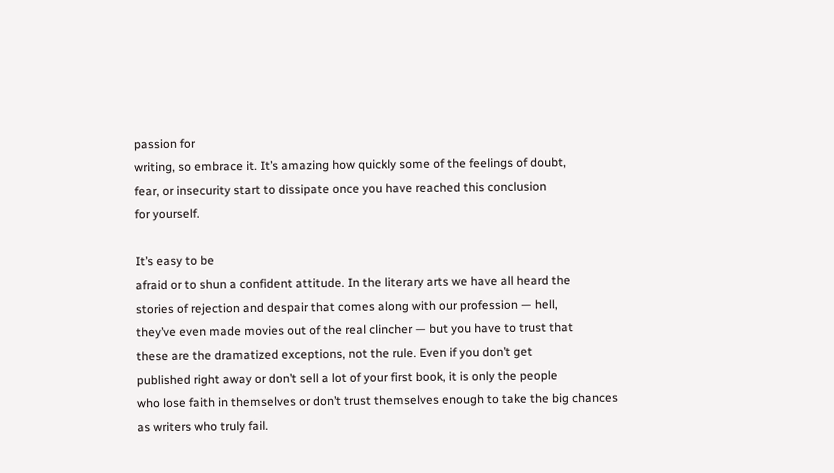passion for
writing, so embrace it. It’s amazing how quickly some of the feelings of doubt,
fear, or insecurity start to dissipate once you have reached this conclusion
for yourself.

It’s easy to be
afraid or to shun a confident attitude. In the literary arts we have all heard the
stories of rejection and despair that comes along with our profession — hell,
they’ve even made movies out of the real clincher — but you have to trust that
these are the dramatized exceptions, not the rule. Even if you don’t get
published right away or don’t sell a lot of your first book, it is only the people
who lose faith in themselves or don’t trust themselves enough to take the big chances
as writers who truly fail.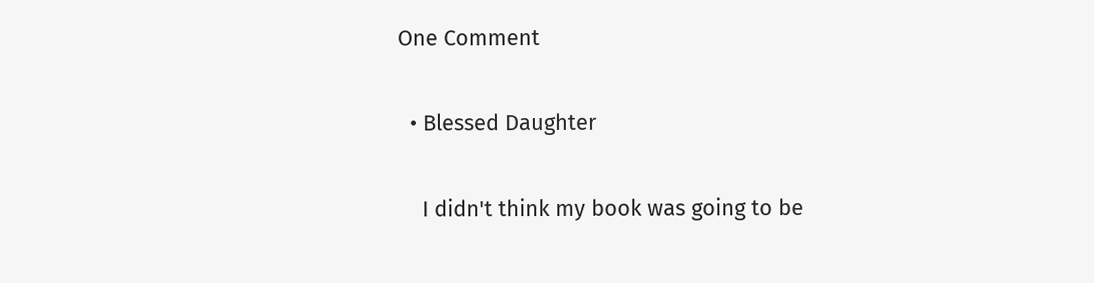One Comment

  • Blessed Daughter

    I didn't think my book was going to be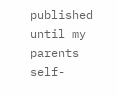published until my parents self-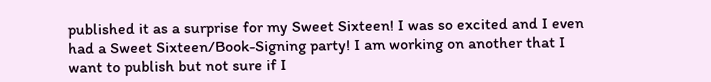published it as a surprise for my Sweet Sixteen! I was so excited and I even had a Sweet Sixteen/Book-Signing party! I am working on another that I want to publish but not sure if I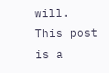will. This post is a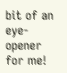bit of an eye-opener for me!